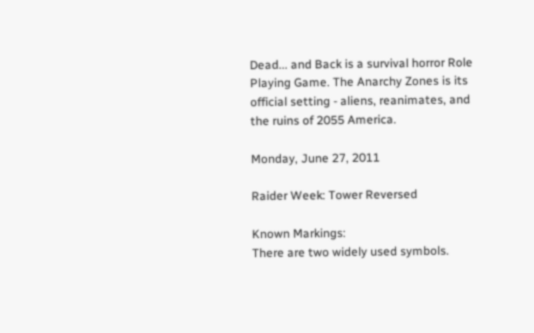Dead... and Back is a survival horror Role Playing Game. The Anarchy Zones is its official setting - aliens, reanimates, and the ruins of 2055 America.

Monday, June 27, 2011

Raider Week: Tower Reversed

Known Markings:
There are two widely used symbols.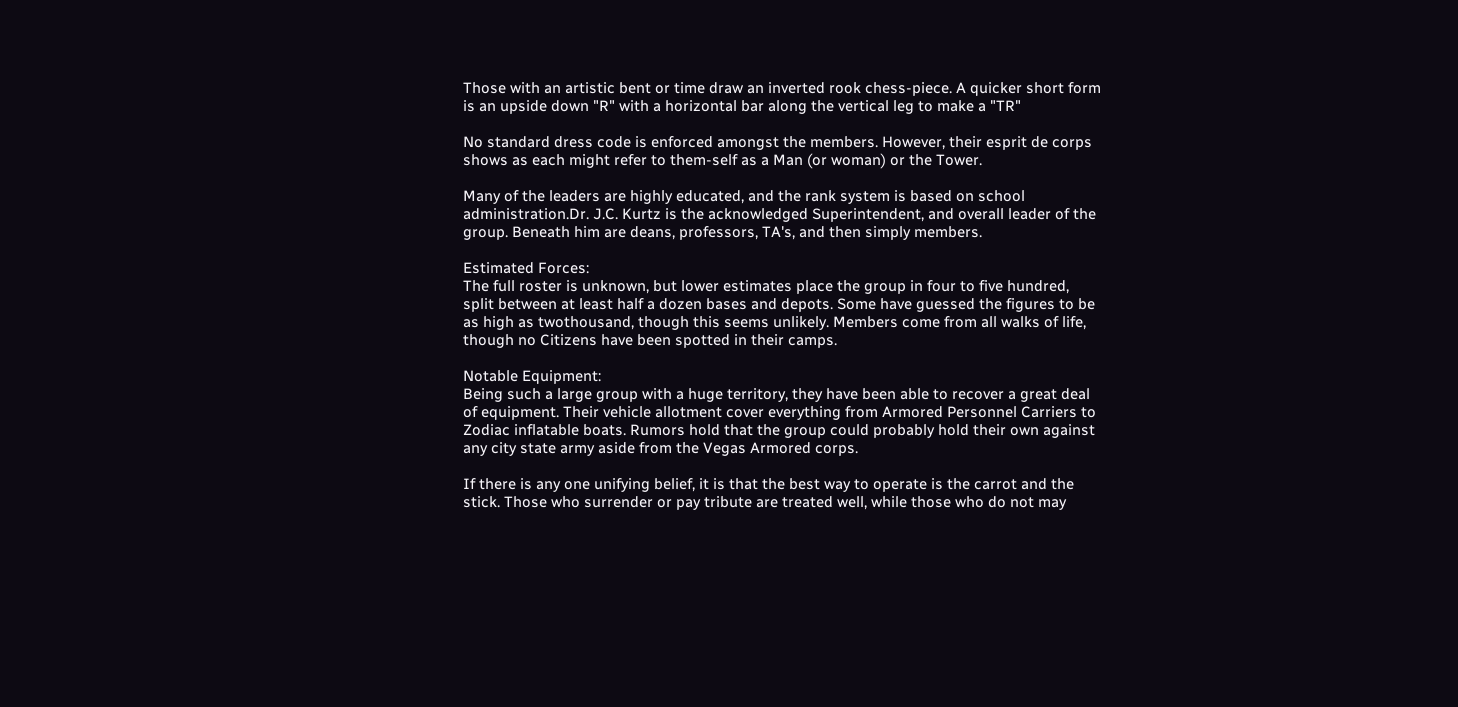Those with an artistic bent or time draw an inverted rook chess-piece. A quicker short form is an upside down "R" with a horizontal bar along the vertical leg to make a "TR"

No standard dress code is enforced amongst the members. However, their esprit de corps shows as each might refer to them-self as a Man (or woman) or the Tower.

Many of the leaders are highly educated, and the rank system is based on school administration.Dr. J.C. Kurtz is the acknowledged Superintendent, and overall leader of the group. Beneath him are deans, professors, TA's, and then simply members.

Estimated Forces:
The full roster is unknown, but lower estimates place the group in four to five hundred, split between at least half a dozen bases and depots. Some have guessed the figures to be as high as twothousand, though this seems unlikely. Members come from all walks of life, though no Citizens have been spotted in their camps.

Notable Equipment:
Being such a large group with a huge territory, they have been able to recover a great deal of equipment. Their vehicle allotment cover everything from Armored Personnel Carriers to Zodiac inflatable boats. Rumors hold that the group could probably hold their own against any city state army aside from the Vegas Armored corps.

If there is any one unifying belief, it is that the best way to operate is the carrot and the stick. Those who surrender or pay tribute are treated well, while those who do not may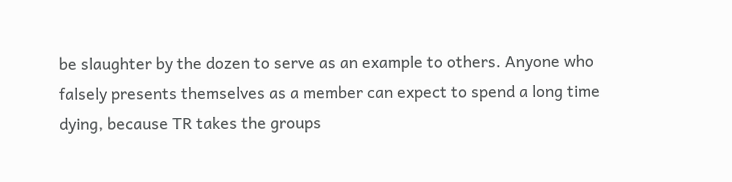be slaughter by the dozen to serve as an example to others. Anyone who falsely presents themselves as a member can expect to spend a long time dying, because TR takes the groups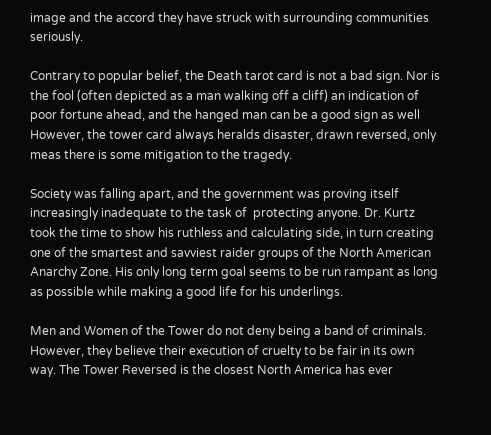image and the accord they have struck with surrounding communities seriously.

Contrary to popular belief, the Death tarot card is not a bad sign. Nor is the fool (often depicted as a man walking off a cliff) an indication of poor fortune ahead, and the hanged man can be a good sign as well However, the tower card always heralds disaster, drawn reversed, only meas there is some mitigation to the tragedy.

Society was falling apart, and the government was proving itself increasingly inadequate to the task of  protecting anyone. Dr. Kurtz took the time to show his ruthless and calculating side, in turn creating one of the smartest and savviest raider groups of the North American Anarchy Zone. His only long term goal seems to be run rampant as long as possible while making a good life for his underlings.

Men and Women of the Tower do not deny being a band of criminals. However, they believe their execution of cruelty to be fair in its own way. The Tower Reversed is the closest North America has ever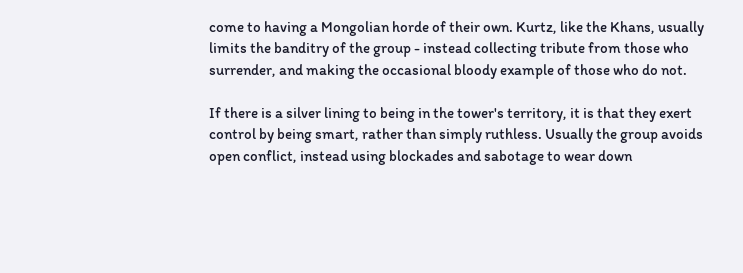come to having a Mongolian horde of their own. Kurtz, like the Khans, usually limits the banditry of the group - instead collecting tribute from those who surrender, and making the occasional bloody example of those who do not.

If there is a silver lining to being in the tower's territory, it is that they exert control by being smart, rather than simply ruthless. Usually the group avoids open conflict, instead using blockades and sabotage to wear down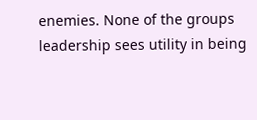enemies. None of the groups leadership sees utility in being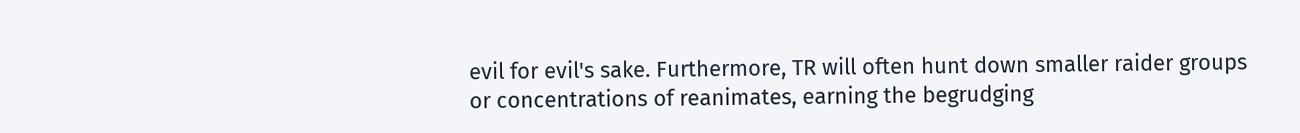evil for evil's sake. Furthermore, TR will often hunt down smaller raider groups or concentrations of reanimates, earning the begrudging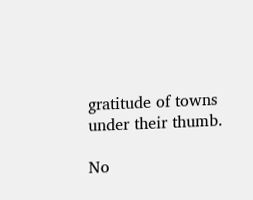gratitude of towns under their thumb.

No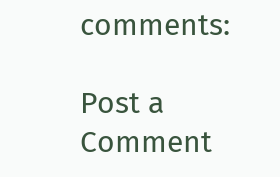comments:

Post a Comment